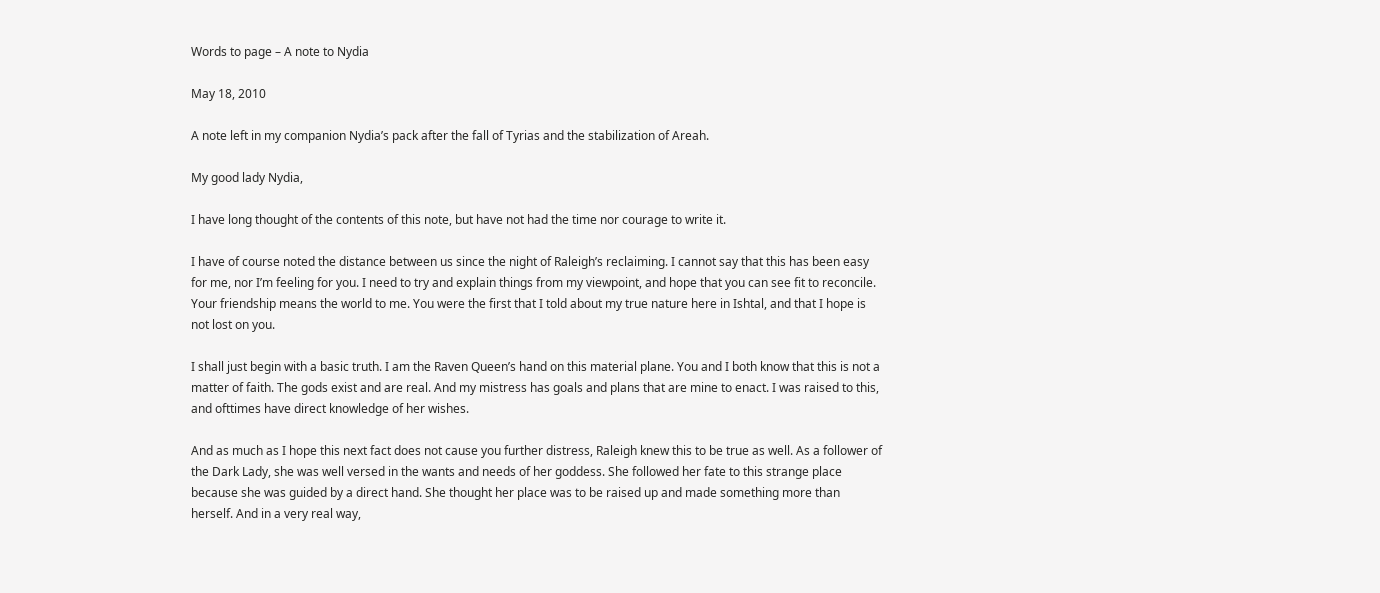Words to page – A note to Nydia

May 18, 2010

A note left in my companion Nydia’s pack after the fall of Tyrias and the stabilization of Areah.

My good lady Nydia,

I have long thought of the contents of this note, but have not had the time nor courage to write it.

I have of course noted the distance between us since the night of Raleigh’s reclaiming. I cannot say that this has been easy for me, nor I’m feeling for you. I need to try and explain things from my viewpoint, and hope that you can see fit to reconcile. Your friendship means the world to me. You were the first that I told about my true nature here in Ishtal, and that I hope is not lost on you.

I shall just begin with a basic truth. I am the Raven Queen’s hand on this material plane. You and I both know that this is not a matter of faith. The gods exist and are real. And my mistress has goals and plans that are mine to enact. I was raised to this, and ofttimes have direct knowledge of her wishes.

And as much as I hope this next fact does not cause you further distress, Raleigh knew this to be true as well. As a follower of the Dark Lady, she was well versed in the wants and needs of her goddess. She followed her fate to this strange place because she was guided by a direct hand. She thought her place was to be raised up and made something more than herself. And in a very real way,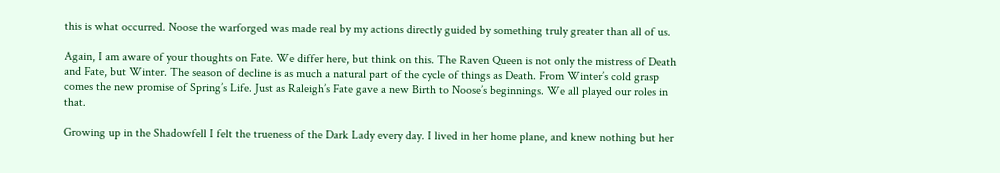this is what occurred. Noose the warforged was made real by my actions directly guided by something truly greater than all of us.

Again, I am aware of your thoughts on Fate. We differ here, but think on this. The Raven Queen is not only the mistress of Death and Fate, but Winter. The season of decline is as much a natural part of the cycle of things as Death. From Winter’s cold grasp comes the new promise of Spring’s Life. Just as Raleigh’s Fate gave a new Birth to Noose’s beginnings. We all played our roles in that.

Growing up in the Shadowfell I felt the trueness of the Dark Lady every day. I lived in her home plane, and knew nothing but her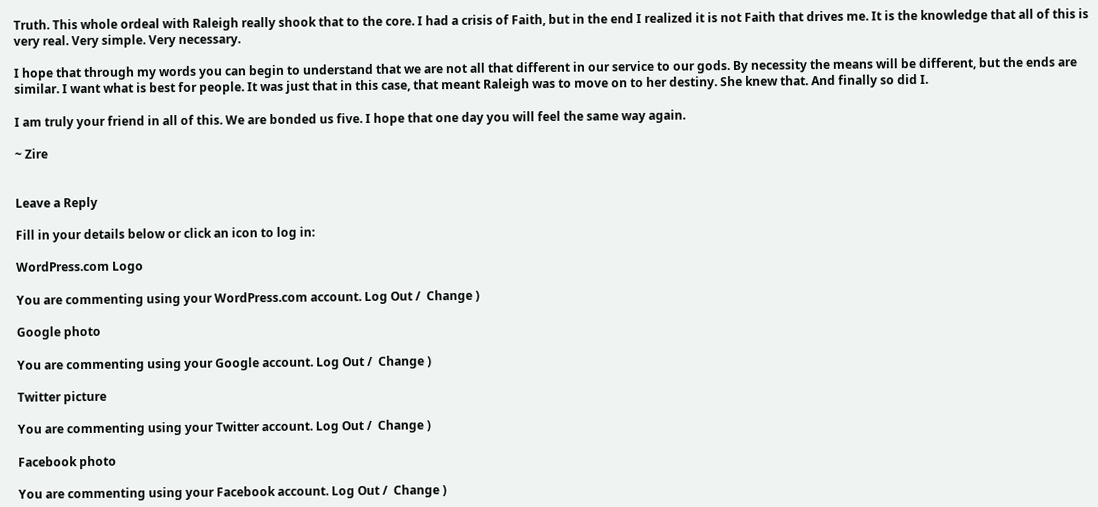Truth. This whole ordeal with Raleigh really shook that to the core. I had a crisis of Faith, but in the end I realized it is not Faith that drives me. It is the knowledge that all of this is very real. Very simple. Very necessary.

I hope that through my words you can begin to understand that we are not all that different in our service to our gods. By necessity the means will be different, but the ends are similar. I want what is best for people. It was just that in this case, that meant Raleigh was to move on to her destiny. She knew that. And finally so did I.

I am truly your friend in all of this. We are bonded us five. I hope that one day you will feel the same way again.

~ Zire


Leave a Reply

Fill in your details below or click an icon to log in:

WordPress.com Logo

You are commenting using your WordPress.com account. Log Out /  Change )

Google photo

You are commenting using your Google account. Log Out /  Change )

Twitter picture

You are commenting using your Twitter account. Log Out /  Change )

Facebook photo

You are commenting using your Facebook account. Log Out /  Change )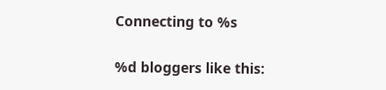Connecting to %s

%d bloggers like this: